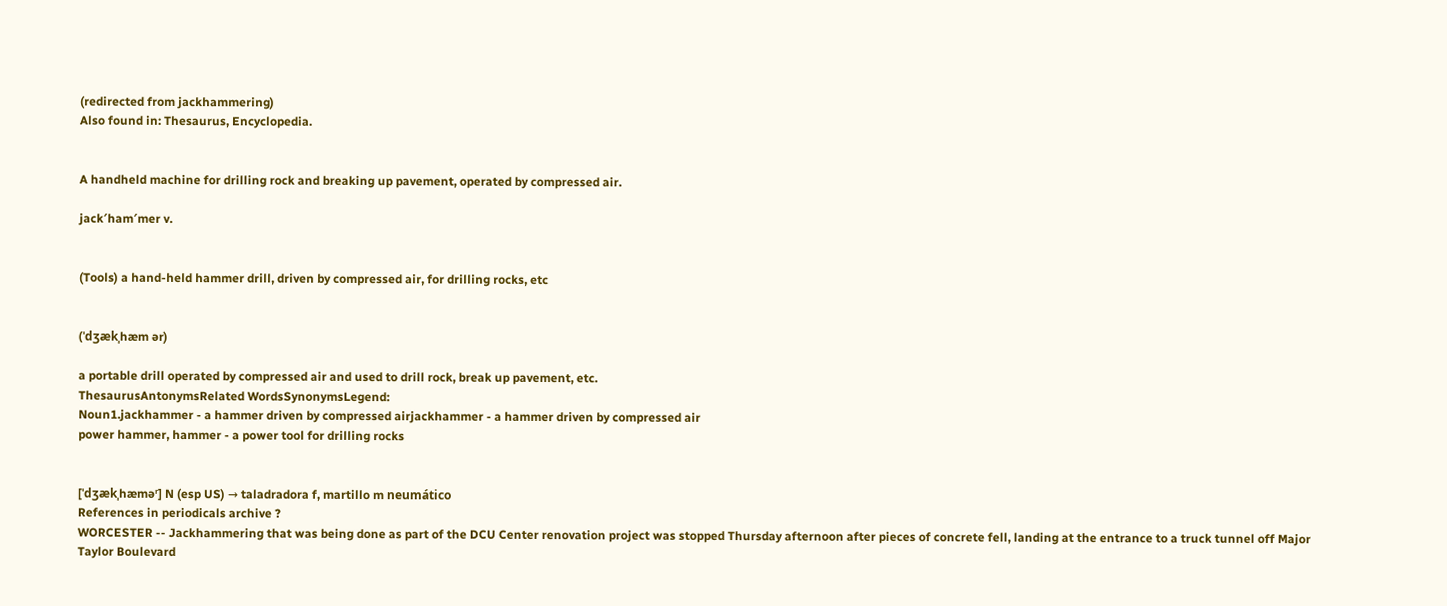(redirected from jackhammering)
Also found in: Thesaurus, Encyclopedia.


A handheld machine for drilling rock and breaking up pavement, operated by compressed air.

jack′ham′mer v.


(Tools) a hand-held hammer drill, driven by compressed air, for drilling rocks, etc


(ˈdʒækˌhæm ər)

a portable drill operated by compressed air and used to drill rock, break up pavement, etc.
ThesaurusAntonymsRelated WordsSynonymsLegend:
Noun1.jackhammer - a hammer driven by compressed airjackhammer - a hammer driven by compressed air
power hammer, hammer - a power tool for drilling rocks


[ˈdʒækˌhæməʳ] N (esp US) → taladradora f, martillo m neumático
References in periodicals archive ?
WORCESTER -- Jackhammering that was being done as part of the DCU Center renovation project was stopped Thursday afternoon after pieces of concrete fell, landing at the entrance to a truck tunnel off Major Taylor Boulevard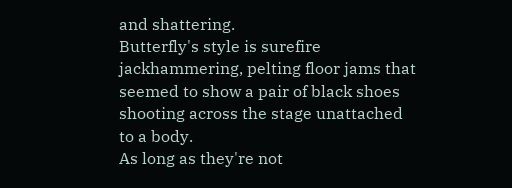and shattering.
Butterfly's style is surefire jackhammering, pelting floor jams that seemed to show a pair of black shoes shooting across the stage unattached to a body.
As long as they're not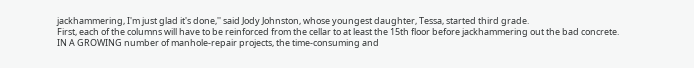jackhammering, I'm just glad it's done,'' said Jody Johnston, whose youngest daughter, Tessa, started third grade.
First, each of the columns will have to be reinforced from the cellar to at least the 15th floor before jackhammering out the bad concrete.
IN A GROWING number of manhole-repair projects, the time-consuming and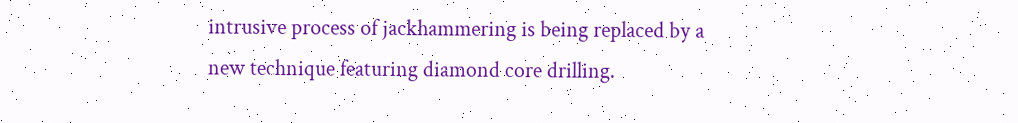intrusive process of jackhammering is being replaced by a new technique featuring diamond core drilling.